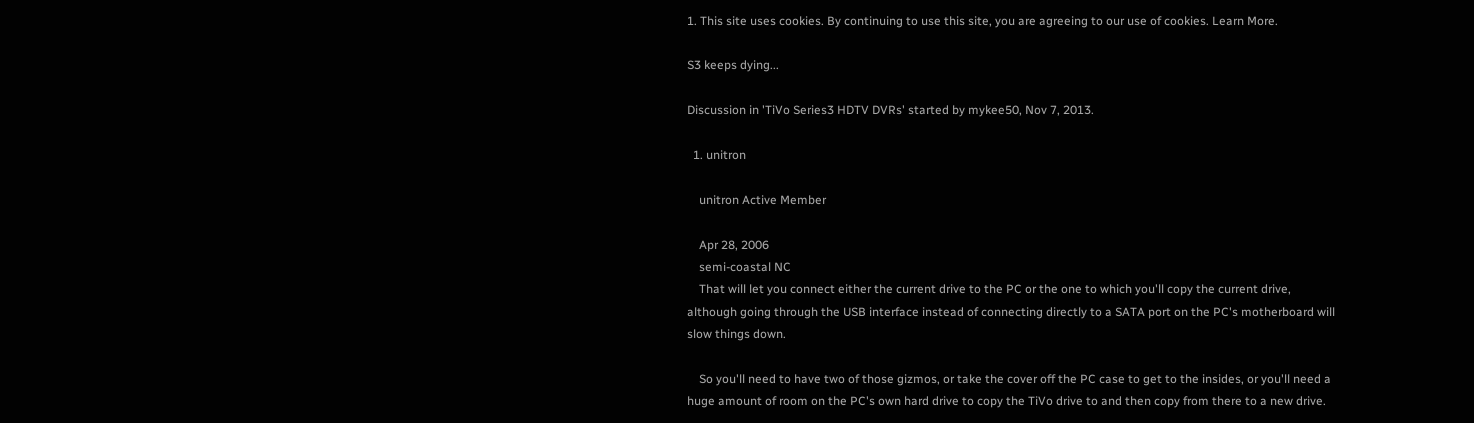1. This site uses cookies. By continuing to use this site, you are agreeing to our use of cookies. Learn More.

S3 keeps dying...

Discussion in 'TiVo Series3 HDTV DVRs' started by mykee50, Nov 7, 2013.

  1. unitron

    unitron Active Member

    Apr 28, 2006
    semi-coastal NC
    That will let you connect either the current drive to the PC or the one to which you'll copy the current drive, although going through the USB interface instead of connecting directly to a SATA port on the PC's motherboard will slow things down.

    So you'll need to have two of those gizmos, or take the cover off the PC case to get to the insides, or you'll need a huge amount of room on the PC's own hard drive to copy the TiVo drive to and then copy from there to a new drive.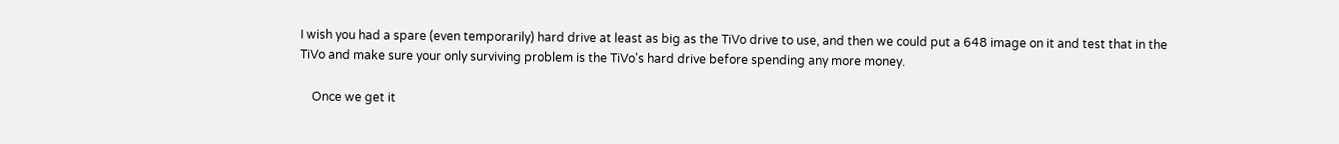I wish you had a spare (even temporarily) hard drive at least as big as the TiVo drive to use, and then we could put a 648 image on it and test that in the TiVo and make sure your only surviving problem is the TiVo's hard drive before spending any more money.

    Once we get it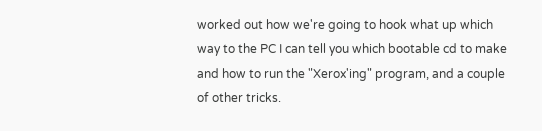worked out how we're going to hook what up which way to the PC I can tell you which bootable cd to make and how to run the "Xerox'ing" program, and a couple of other tricks.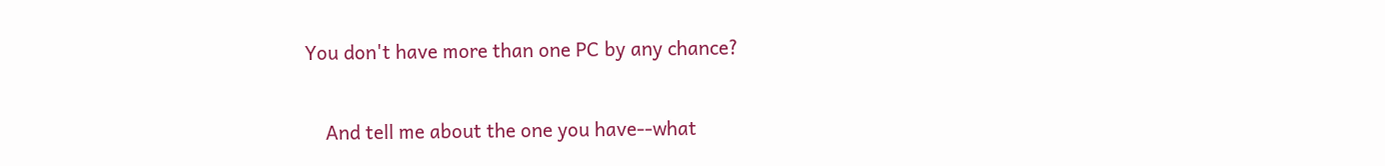You don't have more than one PC by any chance?

    And tell me about the one you have--what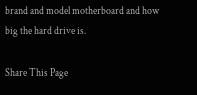brand and model motherboard and how big the hard drive is.

Share This Page